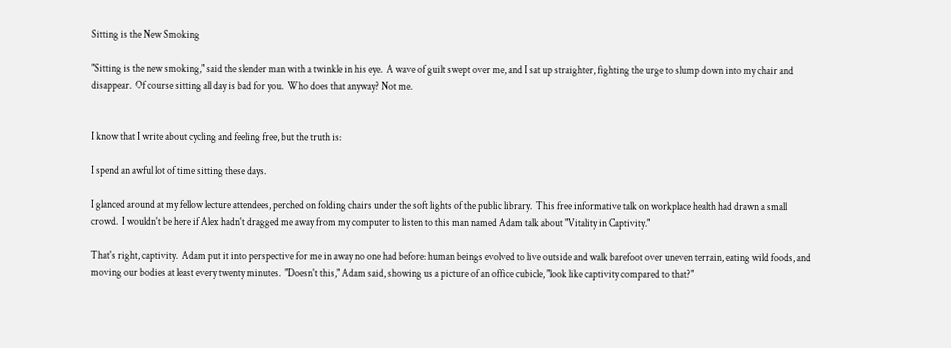Sitting is the New Smoking

"Sitting is the new smoking," said the slender man with a twinkle in his eye.  A wave of guilt swept over me, and I sat up straighter, fighting the urge to slump down into my chair and disappear.  Of course sitting all day is bad for you.  Who does that anyway? Not me.


I know that I write about cycling and feeling free, but the truth is:

I spend an awful lot of time sitting these days.

I glanced around at my fellow lecture attendees, perched on folding chairs under the soft lights of the public library.  This free informative talk on workplace health had drawn a small crowd.  I wouldn't be here if Alex hadn't dragged me away from my computer to listen to this man named Adam talk about "Vitality in Captivity."

That's right, captivity.  Adam put it into perspective for me in away no one had before: human beings evolved to live outside and walk barefoot over uneven terrain, eating wild foods, and moving our bodies at least every twenty minutes.  "Doesn't this," Adam said, showing us a picture of an office cubicle, "look like captivity compared to that?"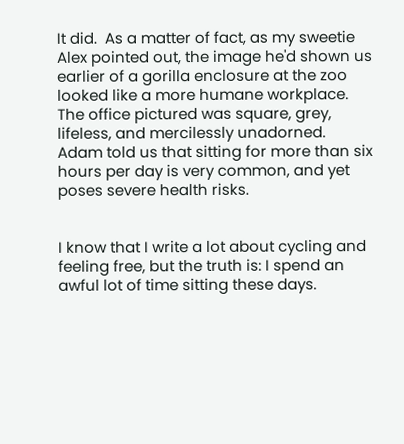It did.  As a matter of fact, as my sweetie Alex pointed out, the image he'd shown us earlier of a gorilla enclosure at the zoo looked like a more humane workplace. The office pictured was square, grey, lifeless, and mercilessly unadorned.  Adam told us that sitting for more than six hours per day is very common, and yet poses severe health risks.


I know that I write a lot about cycling and feeling free, but the truth is: I spend an awful lot of time sitting these days.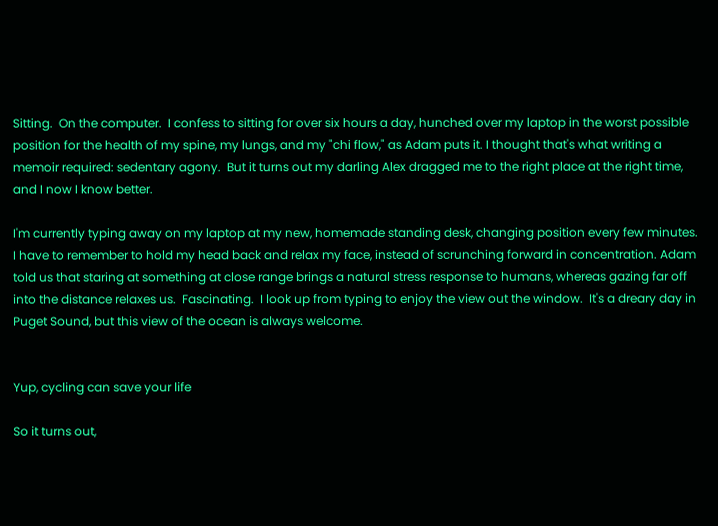Sitting.  On the computer.  I confess to sitting for over six hours a day, hunched over my laptop in the worst possible position for the health of my spine, my lungs, and my "chi flow," as Adam puts it. I thought that's what writing a memoir required: sedentary agony.  But it turns out my darling Alex dragged me to the right place at the right time, and I now I know better.

I'm currently typing away on my laptop at my new, homemade standing desk, changing position every few minutes.  I have to remember to hold my head back and relax my face, instead of scrunching forward in concentration. Adam told us that staring at something at close range brings a natural stress response to humans, whereas gazing far off into the distance relaxes us.  Fascinating.  I look up from typing to enjoy the view out the window.  It's a dreary day in Puget Sound, but this view of the ocean is always welcome.


Yup, cycling can save your life

So it turns out,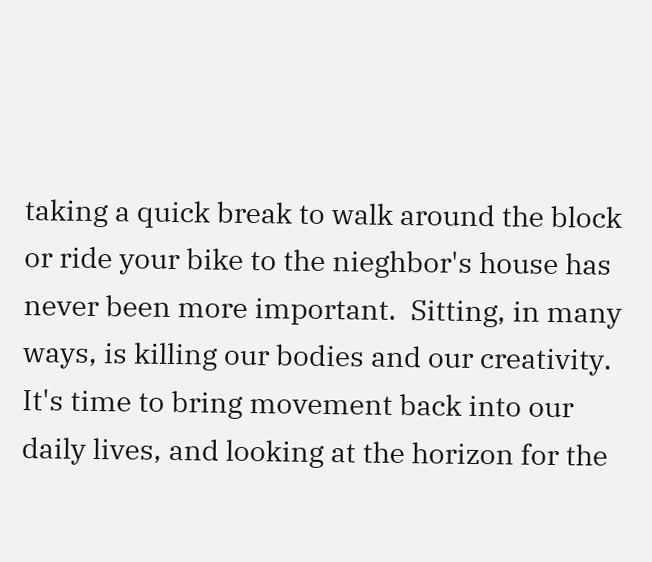taking a quick break to walk around the block or ride your bike to the nieghbor's house has never been more important.  Sitting, in many ways, is killing our bodies and our creativity.  It's time to bring movement back into our daily lives, and looking at the horizon for the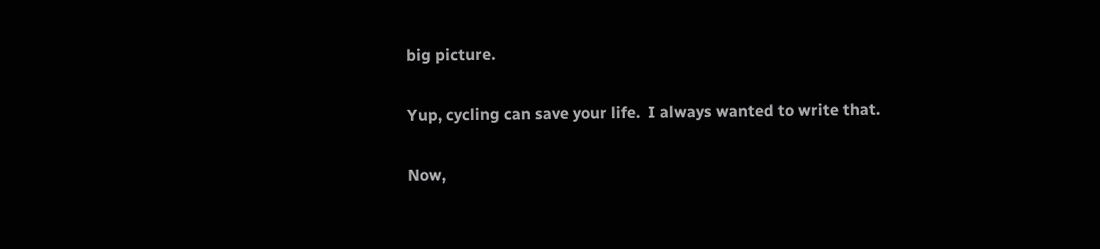big picture.

Yup, cycling can save your life.  I always wanted to write that.

Now,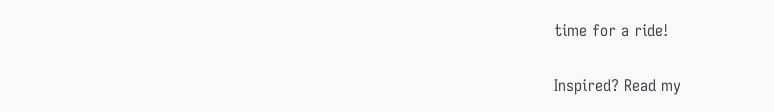time for a ride!

Inspired? Read my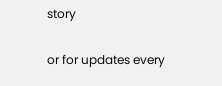story

or for updates every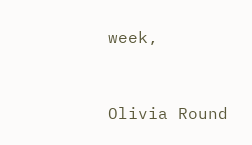week,


Olivia Round